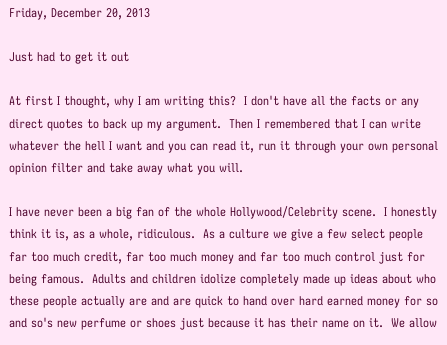Friday, December 20, 2013

Just had to get it out

At first I thought, why I am writing this?  I don't have all the facts or any direct quotes to back up my argument.  Then I remembered that I can write whatever the hell I want and you can read it, run it through your own personal opinion filter and take away what you will.

I have never been a big fan of the whole Hollywood/Celebrity scene.  I honestly think it is, as a whole, ridiculous.  As a culture we give a few select people far too much credit, far too much money and far too much control just for being famous.  Adults and children idolize completely made up ideas about who these people actually are and are quick to hand over hard earned money for so and so's new perfume or shoes just because it has their name on it.  We allow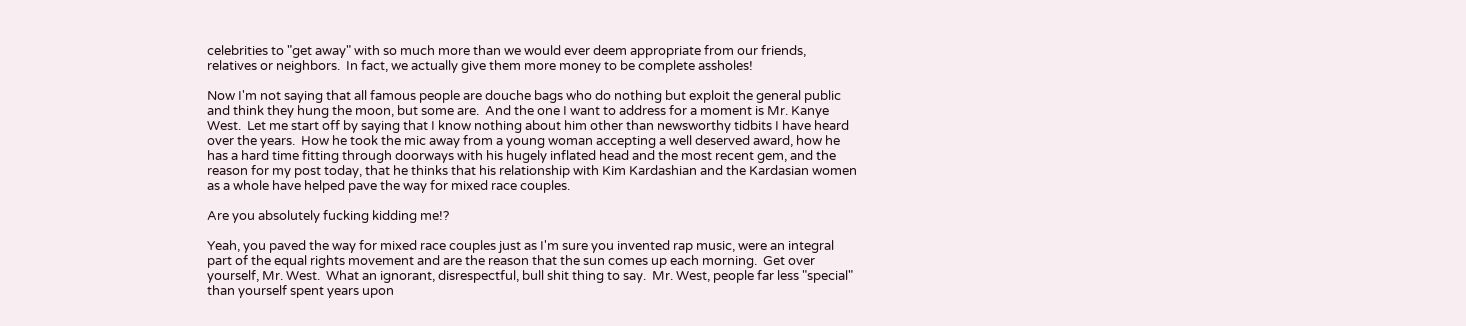celebrities to "get away" with so much more than we would ever deem appropriate from our friends, relatives or neighbors.  In fact, we actually give them more money to be complete assholes!

Now I'm not saying that all famous people are douche bags who do nothing but exploit the general public and think they hung the moon, but some are.  And the one I want to address for a moment is Mr. Kanye West.  Let me start off by saying that I know nothing about him other than newsworthy tidbits I have heard over the years.  How he took the mic away from a young woman accepting a well deserved award, how he has a hard time fitting through doorways with his hugely inflated head and the most recent gem, and the reason for my post today, that he thinks that his relationship with Kim Kardashian and the Kardasian women as a whole have helped pave the way for mixed race couples.

Are you absolutely fucking kidding me!?

Yeah, you paved the way for mixed race couples just as I'm sure you invented rap music, were an integral part of the equal rights movement and are the reason that the sun comes up each morning.  Get over yourself, Mr. West.  What an ignorant, disrespectful, bull shit thing to say.  Mr. West, people far less "special" than yourself spent years upon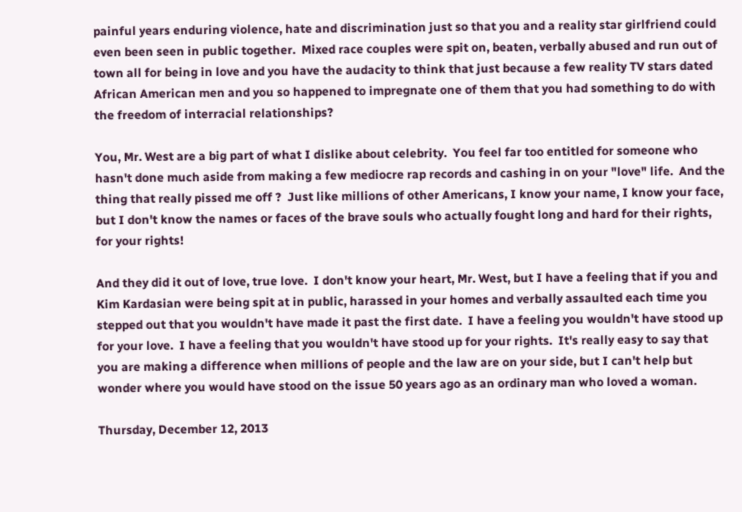painful years enduring violence, hate and discrimination just so that you and a reality star girlfriend could even been seen in public together.  Mixed race couples were spit on, beaten, verbally abused and run out of town all for being in love and you have the audacity to think that just because a few reality TV stars dated African American men and you so happened to impregnate one of them that you had something to do with the freedom of interracial relationships?

You, Mr. West are a big part of what I dislike about celebrity.  You feel far too entitled for someone who hasn't done much aside from making a few mediocre rap records and cashing in on your "love" life.  And the thing that really pissed me off ?  Just like millions of other Americans, I know your name, I know your face,  but I don't know the names or faces of the brave souls who actually fought long and hard for their rights, for your rights!

And they did it out of love, true love.  I don't know your heart, Mr. West, but I have a feeling that if you and Kim Kardasian were being spit at in public, harassed in your homes and verbally assaulted each time you stepped out that you wouldn't have made it past the first date.  I have a feeling you wouldn't have stood up for your love.  I have a feeling that you wouldn't have stood up for your rights.  It's really easy to say that you are making a difference when millions of people and the law are on your side, but I can't help but wonder where you would have stood on the issue 50 years ago as an ordinary man who loved a woman.

Thursday, December 12, 2013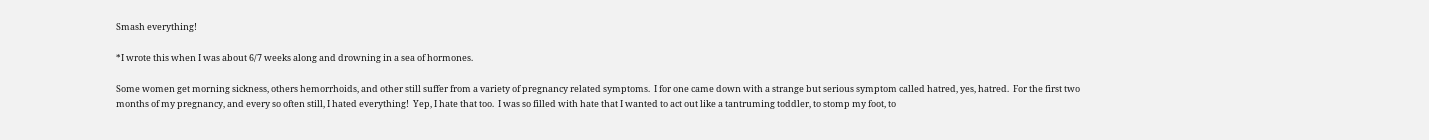Smash everything!

*I wrote this when I was about 6/7 weeks along and drowning in a sea of hormones.

Some women get morning sickness, others hemorrhoids, and other still suffer from a variety of pregnancy related symptoms.  I for one came down with a strange but serious symptom called hatred, yes, hatred.  For the first two months of my pregnancy, and every so often still, I hated everything!  Yep, I hate that too.  I was so filled with hate that I wanted to act out like a tantruming toddler, to stomp my foot, to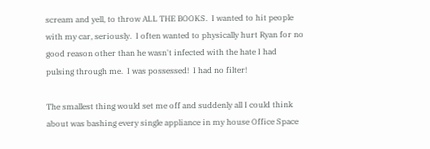scream and yell, to throw ALL THE BOOKS.  I wanted to hit people with my car, seriously.  I often wanted to physically hurt Ryan for no good reason other than he wasn't infected with the hate I had pulsing through me.  I was possessed!  I had no filter!

The smallest thing would set me off and suddenly all I could think about was bashing every single appliance in my house Office Space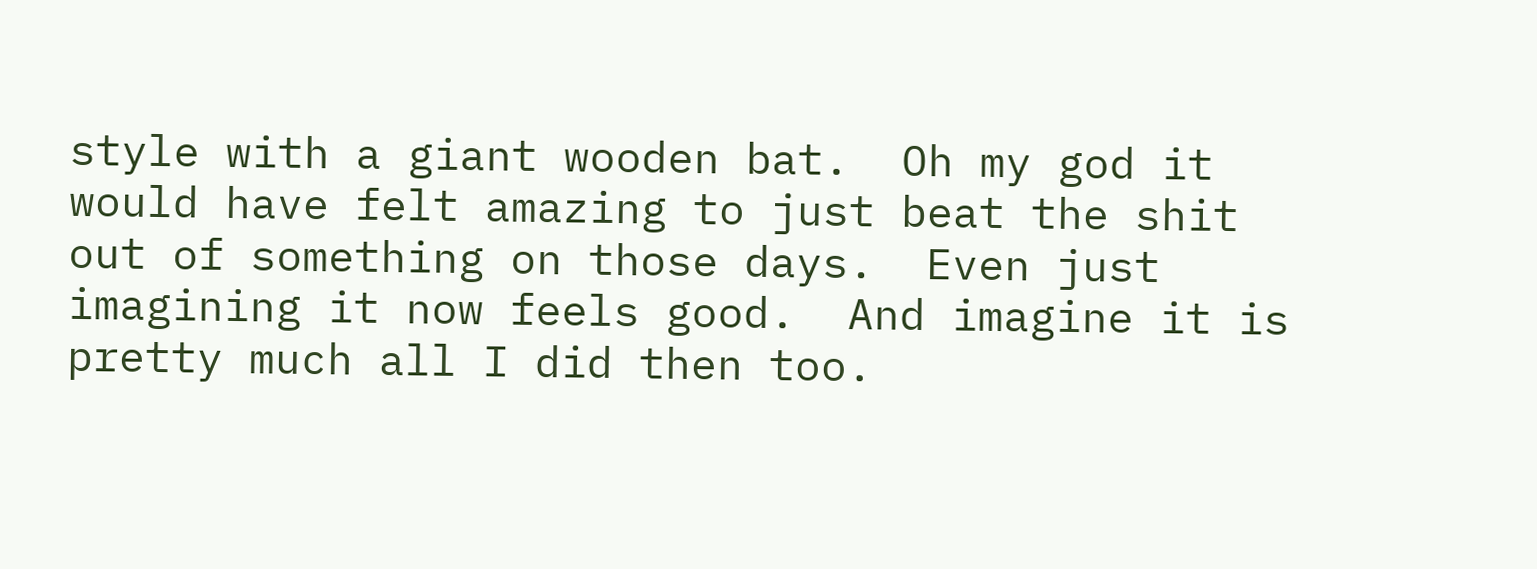style with a giant wooden bat.  Oh my god it would have felt amazing to just beat the shit out of something on those days.  Even just imagining it now feels good.  And imagine it is pretty much all I did then too.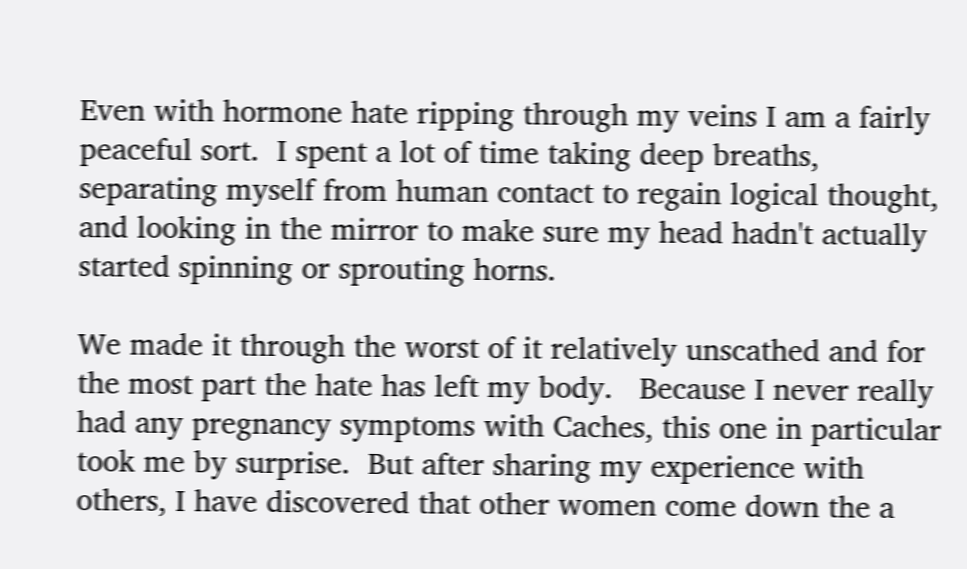Even with hormone hate ripping through my veins I am a fairly peaceful sort.  I spent a lot of time taking deep breaths, separating myself from human contact to regain logical thought, and looking in the mirror to make sure my head hadn't actually started spinning or sprouting horns.

We made it through the worst of it relatively unscathed and for the most part the hate has left my body.   Because I never really had any pregnancy symptoms with Caches, this one in particular took me by surprise.  But after sharing my experience with others, I have discovered that other women come down the a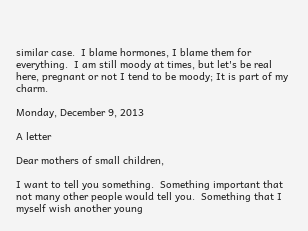similar case.  I blame hormones, I blame them for everything.  I am still moody at times, but let's be real here, pregnant or not I tend to be moody; It is part of my charm.

Monday, December 9, 2013

A letter

Dear mothers of small children,

I want to tell you something.  Something important that not many other people would tell you.  Something that I myself wish another young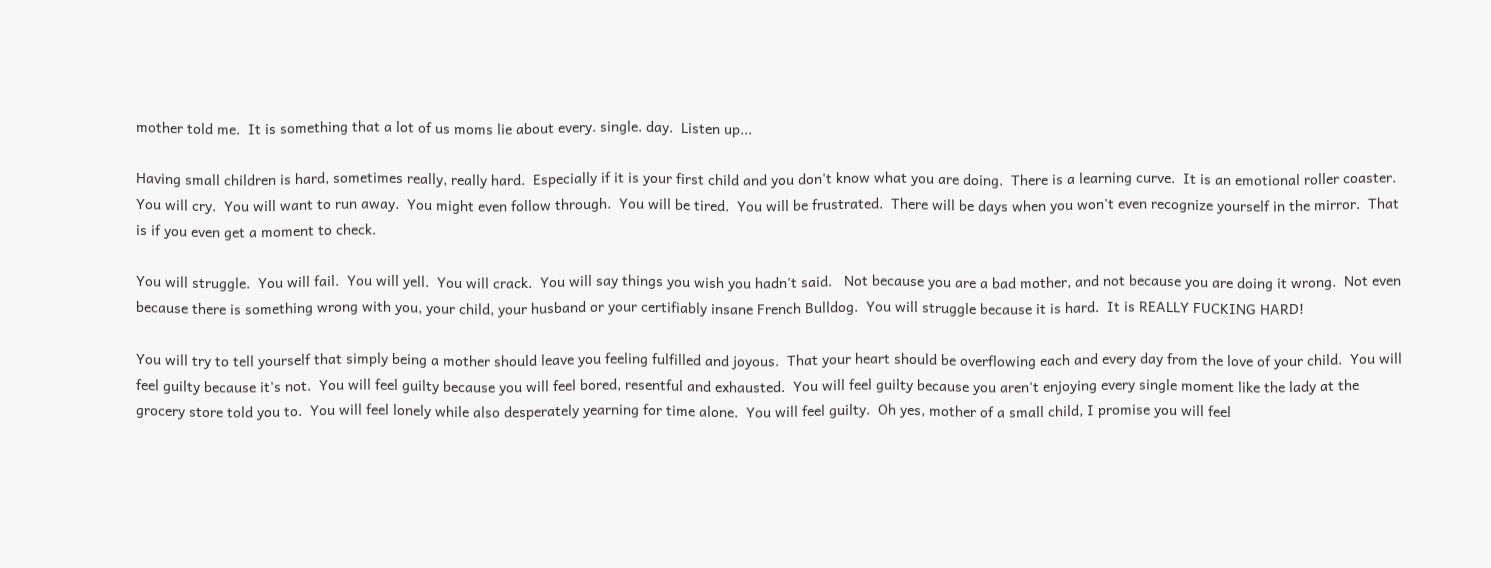mother told me.  It is something that a lot of us moms lie about every. single. day.  Listen up...

Having small children is hard, sometimes really, really hard.  Especially if it is your first child and you don't know what you are doing.  There is a learning curve.  It is an emotional roller coaster.  You will cry.  You will want to run away.  You might even follow through.  You will be tired.  You will be frustrated.  There will be days when you won't even recognize yourself in the mirror.  That is if you even get a moment to check.

You will struggle.  You will fail.  You will yell.  You will crack.  You will say things you wish you hadn't said.   Not because you are a bad mother, and not because you are doing it wrong.  Not even because there is something wrong with you, your child, your husband or your certifiably insane French Bulldog.  You will struggle because it is hard.  It is REALLY FUCKING HARD!

You will try to tell yourself that simply being a mother should leave you feeling fulfilled and joyous.  That your heart should be overflowing each and every day from the love of your child.  You will feel guilty because it's not.  You will feel guilty because you will feel bored, resentful and exhausted.  You will feel guilty because you aren't enjoying every single moment like the lady at the grocery store told you to.  You will feel lonely while also desperately yearning for time alone.  You will feel guilty.  Oh yes, mother of a small child, I promise you will feel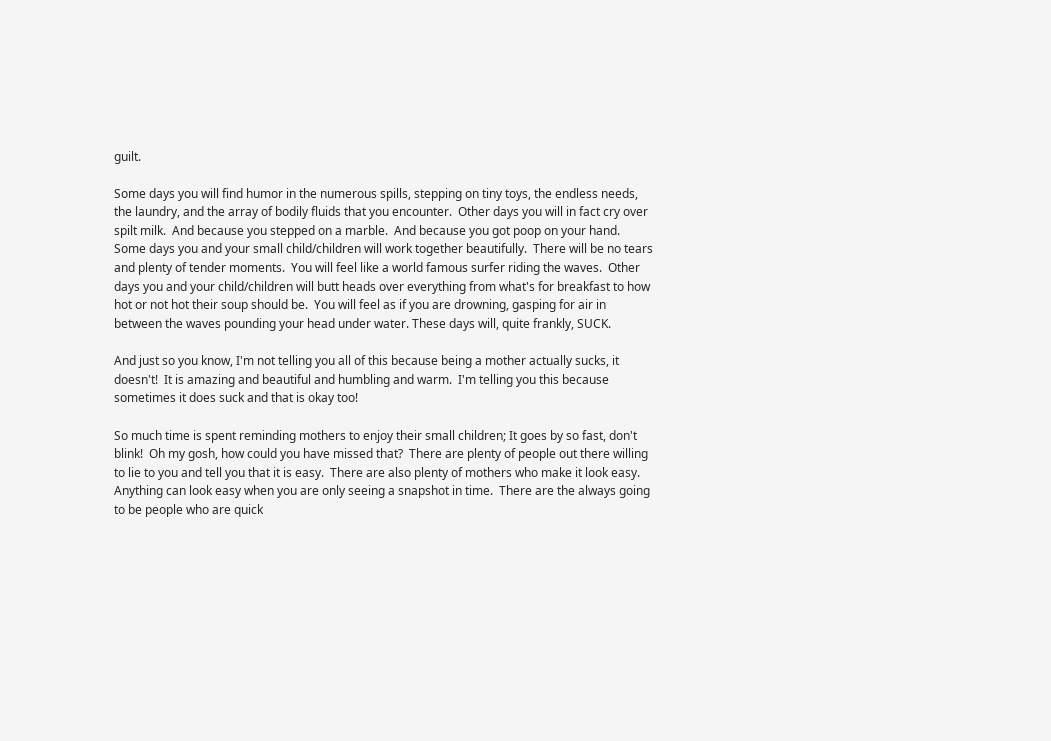guilt.

Some days you will find humor in the numerous spills, stepping on tiny toys, the endless needs, the laundry, and the array of bodily fluids that you encounter.  Other days you will in fact cry over spilt milk.  And because you stepped on a marble.  And because you got poop on your hand.   Some days you and your small child/children will work together beautifully.  There will be no tears and plenty of tender moments.  You will feel like a world famous surfer riding the waves.  Other days you and your child/children will butt heads over everything from what's for breakfast to how hot or not hot their soup should be.  You will feel as if you are drowning, gasping for air in between the waves pounding your head under water. These days will, quite frankly, SUCK.

And just so you know, I'm not telling you all of this because being a mother actually sucks, it doesn't!  It is amazing and beautiful and humbling and warm.  I'm telling you this because sometimes it does suck and that is okay too!

So much time is spent reminding mothers to enjoy their small children; It goes by so fast, don't blink!  Oh my gosh, how could you have missed that?  There are plenty of people out there willing to lie to you and tell you that it is easy.  There are also plenty of mothers who make it look easy.  Anything can look easy when you are only seeing a snapshot in time.  There are the always going to be people who are quick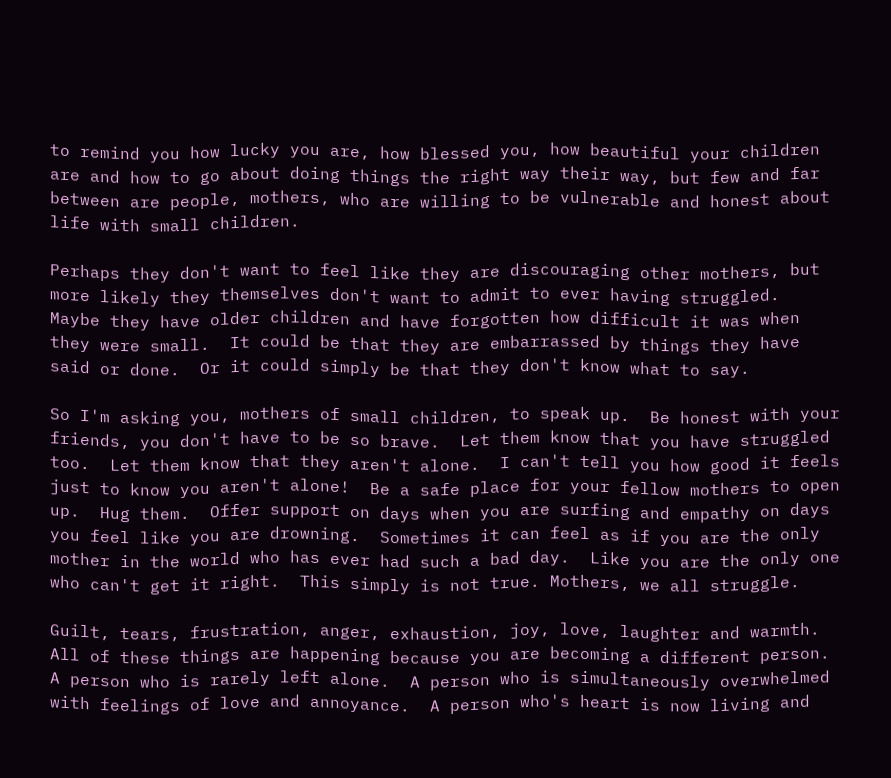to remind you how lucky you are, how blessed you, how beautiful your children are and how to go about doing things the right way their way, but few and far between are people, mothers, who are willing to be vulnerable and honest about life with small children.

Perhaps they don't want to feel like they are discouraging other mothers, but more likely they themselves don't want to admit to ever having struggled.  Maybe they have older children and have forgotten how difficult it was when they were small.  It could be that they are embarrassed by things they have said or done.  Or it could simply be that they don't know what to say.

So I'm asking you, mothers of small children, to speak up.  Be honest with your friends, you don't have to be so brave.  Let them know that you have struggled too.  Let them know that they aren't alone.  I can't tell you how good it feels just to know you aren't alone!  Be a safe place for your fellow mothers to open up.  Hug them.  Offer support on days when you are surfing and empathy on days you feel like you are drowning.  Sometimes it can feel as if you are the only mother in the world who has ever had such a bad day.  Like you are the only one who can't get it right.  This simply is not true. Mothers, we all struggle.

Guilt, tears, frustration, anger, exhaustion, joy, love, laughter and warmth.  All of these things are happening because you are becoming a different person.  A person who is rarely left alone.  A person who is simultaneously overwhelmed with feelings of love and annoyance.  A person who's heart is now living and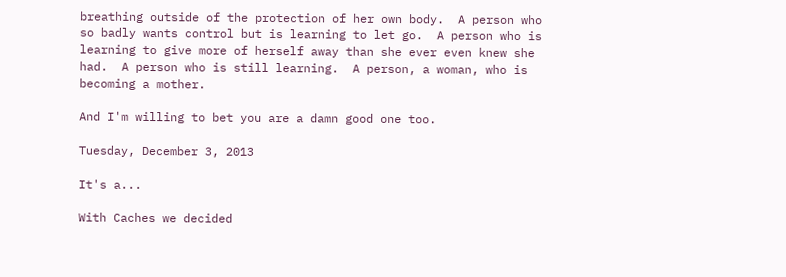breathing outside of the protection of her own body.  A person who so badly wants control but is learning to let go.  A person who is learning to give more of herself away than she ever even knew she had.  A person who is still learning.  A person, a woman, who is becoming a mother.

And I'm willing to bet you are a damn good one too.

Tuesday, December 3, 2013

It's a...

With Caches we decided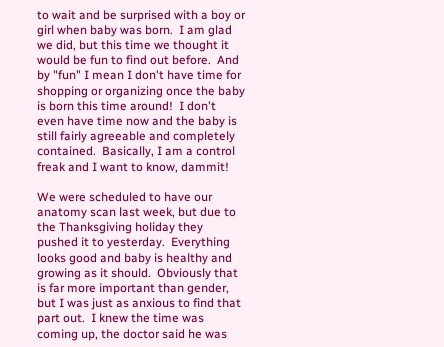to wait and be surprised with a boy or girl when baby was born.  I am glad we did, but this time we thought it would be fun to find out before.  And by "fun" I mean I don't have time for shopping or organizing once the baby is born this time around!  I don't even have time now and the baby is still fairly agreeable and completely contained.  Basically, I am a control freak and I want to know, dammit!

We were scheduled to have our anatomy scan last week, but due to the Thanksgiving holiday they pushed it to yesterday.  Everything looks good and baby is healthy and growing as it should.  Obviously that is far more important than gender, but I was just as anxious to find that part out.  I knew the time was coming up, the doctor said he was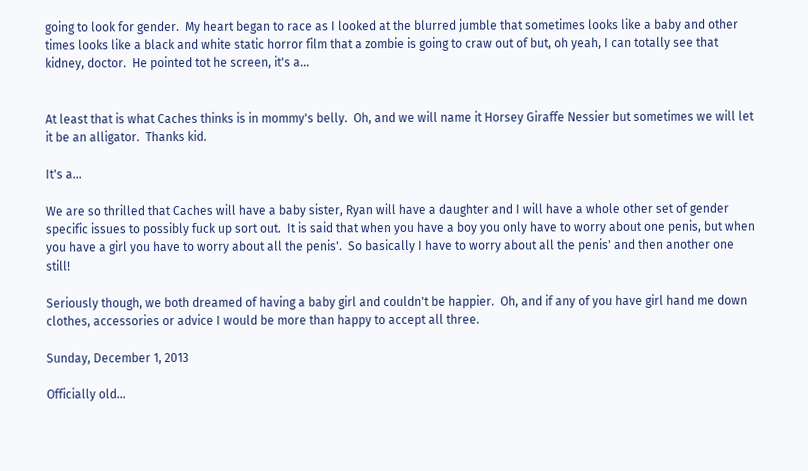going to look for gender.  My heart began to race as I looked at the blurred jumble that sometimes looks like a baby and other times looks like a black and white static horror film that a zombie is going to craw out of but, oh yeah, I can totally see that kidney, doctor.  He pointed tot he screen, it's a...


At least that is what Caches thinks is in mommy's belly.  Oh, and we will name it Horsey Giraffe Nessier but sometimes we will let it be an alligator.  Thanks kid.

It's a...

We are so thrilled that Caches will have a baby sister, Ryan will have a daughter and I will have a whole other set of gender specific issues to possibly fuck up sort out.  It is said that when you have a boy you only have to worry about one penis, but when you have a girl you have to worry about all the penis'.  So basically I have to worry about all the penis' and then another one still!

Seriously though, we both dreamed of having a baby girl and couldn't be happier.  Oh, and if any of you have girl hand me down clothes, accessories or advice I would be more than happy to accept all three.

Sunday, December 1, 2013

Officially old...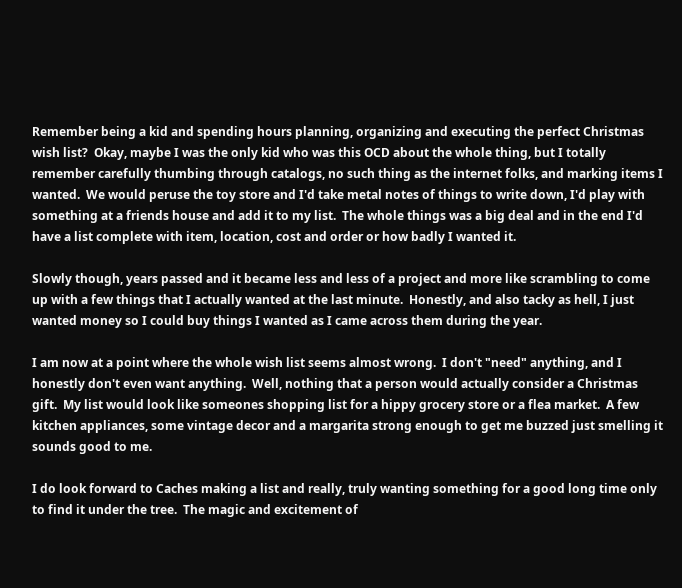Remember being a kid and spending hours planning, organizing and executing the perfect Christmas wish list?  Okay, maybe I was the only kid who was this OCD about the whole thing, but I totally remember carefully thumbing through catalogs, no such thing as the internet folks, and marking items I wanted.  We would peruse the toy store and I'd take metal notes of things to write down, I'd play with something at a friends house and add it to my list.  The whole things was a big deal and in the end I'd have a list complete with item, location, cost and order or how badly I wanted it.

Slowly though, years passed and it became less and less of a project and more like scrambling to come up with a few things that I actually wanted at the last minute.  Honestly, and also tacky as hell, I just wanted money so I could buy things I wanted as I came across them during the year.

I am now at a point where the whole wish list seems almost wrong.  I don't "need" anything, and I honestly don't even want anything.  Well, nothing that a person would actually consider a Christmas gift.  My list would look like someones shopping list for a hippy grocery store or a flea market.  A few kitchen appliances, some vintage decor and a margarita strong enough to get me buzzed just smelling it sounds good to me.

I do look forward to Caches making a list and really, truly wanting something for a good long time only to find it under the tree.  The magic and excitement of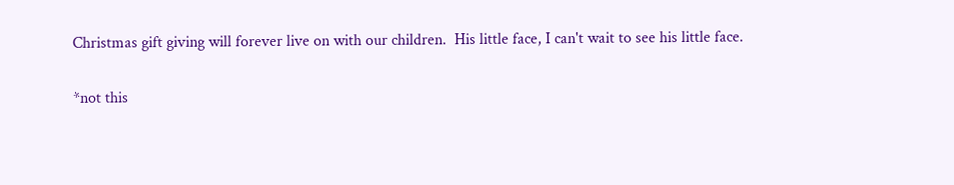Christmas gift giving will forever live on with our children.  His little face, I can't wait to see his little face.

*not this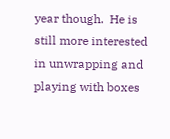year though.  He is still more interested in unwrapping and playing with boxes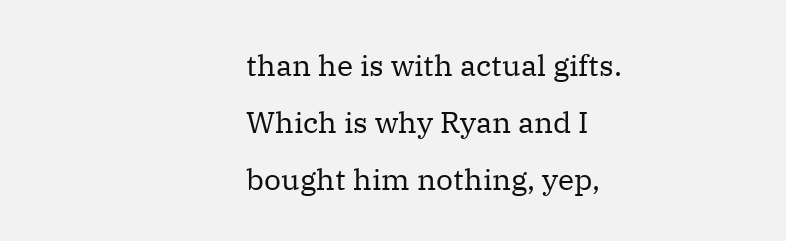than he is with actual gifts.  Which is why Ryan and I bought him nothing, yep,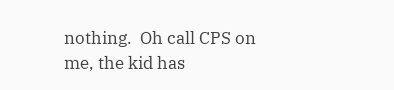nothing.  Oh call CPS on me, the kid has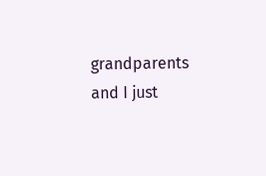grandparents and I just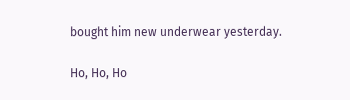bought him new underwear yesterday.

Ho, Ho, Ho